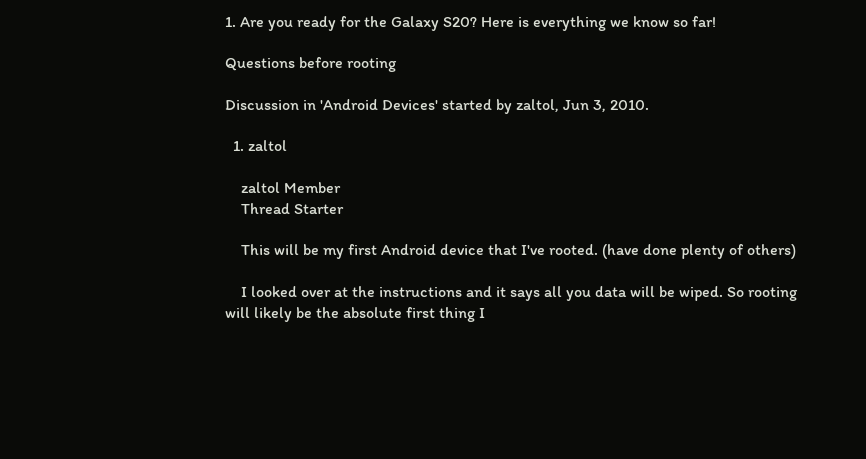1. Are you ready for the Galaxy S20? Here is everything we know so far!

Questions before rooting

Discussion in 'Android Devices' started by zaltol, Jun 3, 2010.

  1. zaltol

    zaltol Member
    Thread Starter

    This will be my first Android device that I've rooted. (have done plenty of others)

    I looked over at the instructions and it says all you data will be wiped. So rooting will likely be the absolute first thing I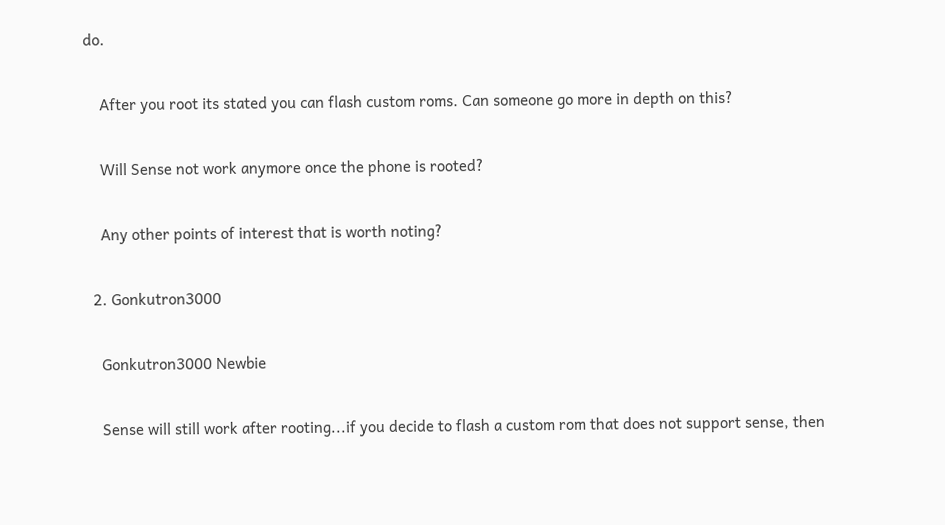do.

    After you root its stated you can flash custom roms. Can someone go more in depth on this?

    Will Sense not work anymore once the phone is rooted?

    Any other points of interest that is worth noting?

  2. Gonkutron3000

    Gonkutron3000 Newbie

    Sense will still work after rooting...if you decide to flash a custom rom that does not support sense, then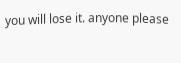you will lose it. anyone please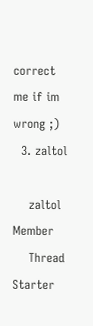correct me if im wrong ;)
  3. zaltol

    zaltol Member
    Thread Starter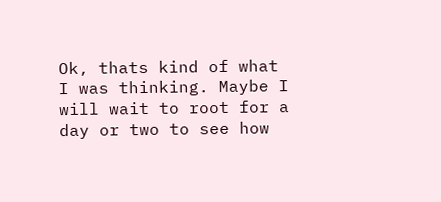Ok, thats kind of what I was thinking. Maybe I will wait to root for a day or two to see how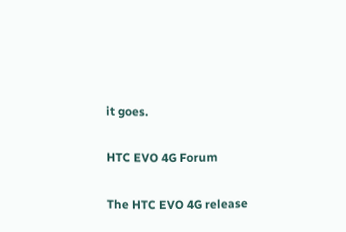it goes.

HTC EVO 4G Forum

The HTC EVO 4G release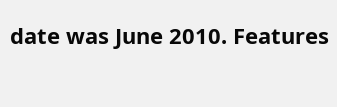date was June 2010. Features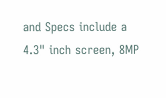and Specs include a 4.3" inch screen, 8MP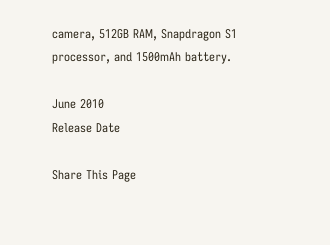camera, 512GB RAM, Snapdragon S1 processor, and 1500mAh battery.

June 2010
Release Date

Share This Page